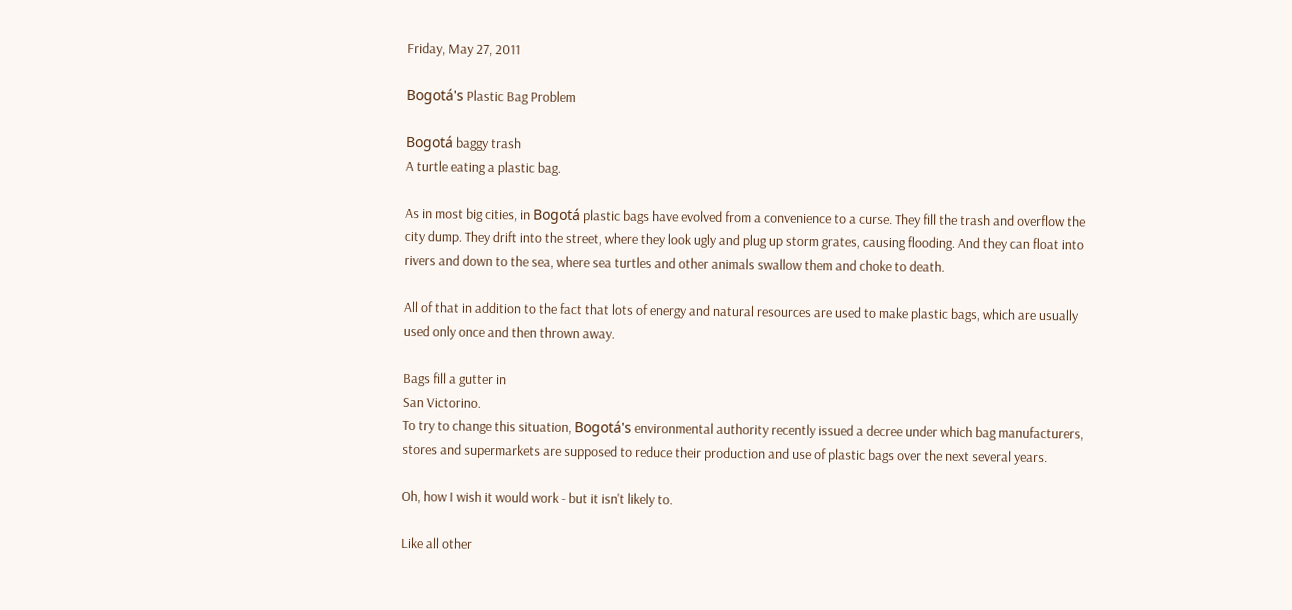Friday, May 27, 2011

Bogotá's Plastic Bag Problem

Bogotá baggy trash
A turtle eating a plastic bag.

As in most big cities, in Bogotá plastic bags have evolved from a convenience to a curse. They fill the trash and overflow the city dump. They drift into the street, where they look ugly and plug up storm grates, causing flooding. And they can float into rivers and down to the sea, where sea turtles and other animals swallow them and choke to death.

All of that in addition to the fact that lots of energy and natural resources are used to make plastic bags, which are usually used only once and then thrown away.

Bags fill a gutter in
San Victorino.
To try to change this situation, Bogotá's environmental authority recently issued a decree under which bag manufacturers, stores and supermarkets are supposed to reduce their production and use of plastic bags over the next several years.

Oh, how I wish it would work - but it isn't likely to.

Like all other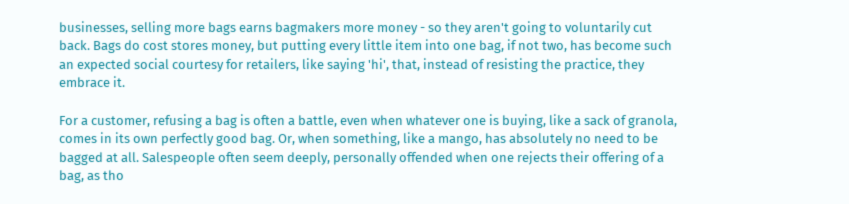businesses, selling more bags earns bagmakers more money - so they aren't going to voluntarily cut back. Bags do cost stores money, but putting every little item into one bag, if not two, has become such an expected social courtesy for retailers, like saying 'hi', that, instead of resisting the practice, they embrace it.

For a customer, refusing a bag is often a battle, even when whatever one is buying, like a sack of granola, comes in its own perfectly good bag. Or, when something, like a mango, has absolutely no need to be bagged at all. Salespeople often seem deeply, personally offended when one rejects their offering of a bag, as tho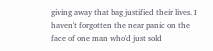giving away that bag justified their lives. I haven't forgotten the near panic on the face of one man who'd just sold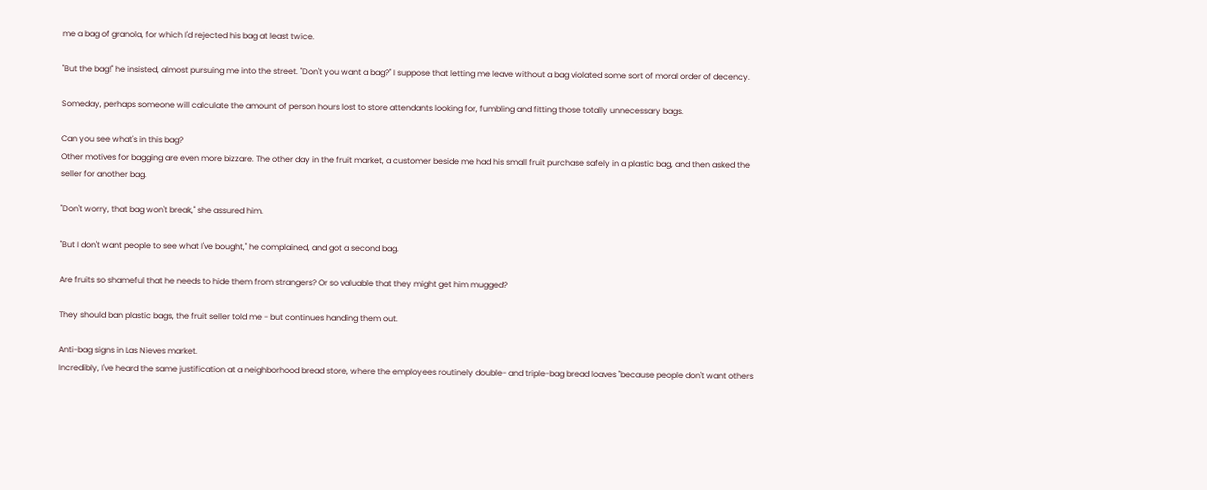me a bag of granola, for which I'd rejected his bag at least twice.

"But the bag!" he insisted, almost pursuing me into the street. "Don't you want a bag?" I suppose that letting me leave without a bag violated some sort of moral order of decency.

Someday, perhaps someone will calculate the amount of person hours lost to store attendants looking for, fumbling and fitting those totally unnecessary bags.

Can you see what's in this bag?
Other motives for bagging are even more bizzare. The other day in the fruit market, a customer beside me had his small fruit purchase safely in a plastic bag, and then asked the seller for another bag.

"Don't worry, that bag won't break," she assured him.

"But I don't want people to see what I've bought," he complained, and got a second bag.

Are fruits so shameful that he needs to hide them from strangers? Or so valuable that they might get him mugged?

They should ban plastic bags, the fruit seller told me - but continues handing them out.

Anti-bag signs in Las Nieves market.
Incredibly, I've heard the same justification at a neighborhood bread store, where the employees routinely double- and triple-bag bread loaves "because people don't want others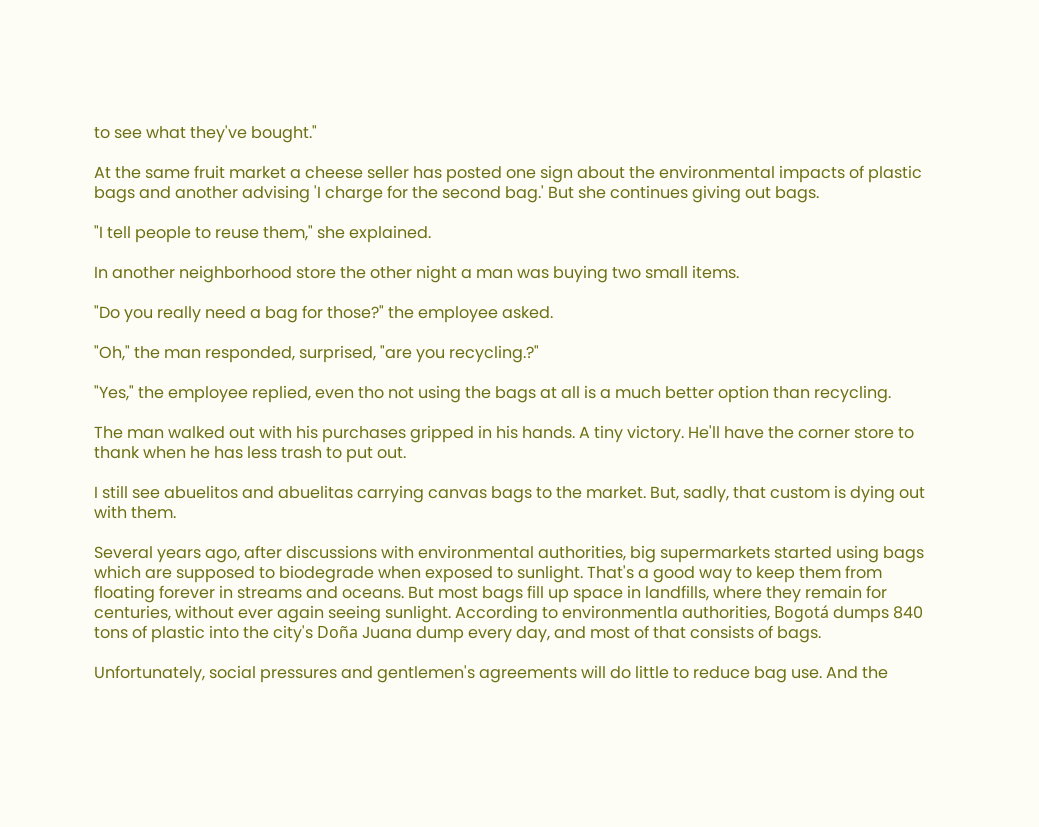to see what they've bought."

At the same fruit market a cheese seller has posted one sign about the environmental impacts of plastic bags and another advising 'I charge for the second bag.' But she continues giving out bags.

"I tell people to reuse them," she explained.

In another neighborhood store the other night a man was buying two small items.

"Do you really need a bag for those?" the employee asked.

"Oh," the man responded, surprised, "are you recycling.?"

"Yes," the employee replied, even tho not using the bags at all is a much better option than recycling.

The man walked out with his purchases gripped in his hands. A tiny victory. He'll have the corner store to thank when he has less trash to put out.

I still see abuelitos and abuelitas carrying canvas bags to the market. But, sadly, that custom is dying out with them.

Several years ago, after discussions with environmental authorities, big supermarkets started using bags which are supposed to biodegrade when exposed to sunlight. That's a good way to keep them from floating forever in streams and oceans. But most bags fill up space in landfills, where they remain for centuries, without ever again seeing sunlight. According to environmentla authorities, Bogotá dumps 840 tons of plastic into the city's Doña Juana dump every day, and most of that consists of bags.

Unfortunately, social pressures and gentlemen's agreements will do little to reduce bag use. And the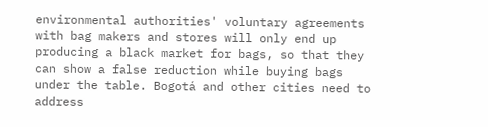environmental authorities' voluntary agreements with bag makers and stores will only end up producing a black market for bags, so that they can show a false reduction while buying bags under the table. Bogotá and other cities need to address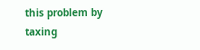this problem by taxing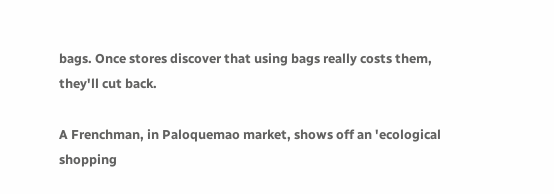bags. Once stores discover that using bags really costs them, they'll cut back.

A Frenchman, in Paloquemao market, shows off an 'ecological shopping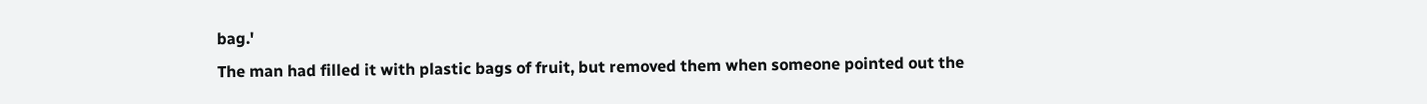bag.'
The man had filled it with plastic bags of fruit, but removed them when someone pointed out the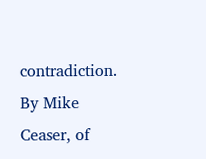contradiction.
By Mike Ceaser, of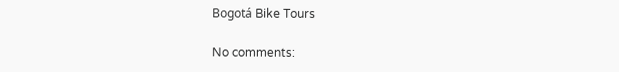Bogotá Bike Tours

No comments: